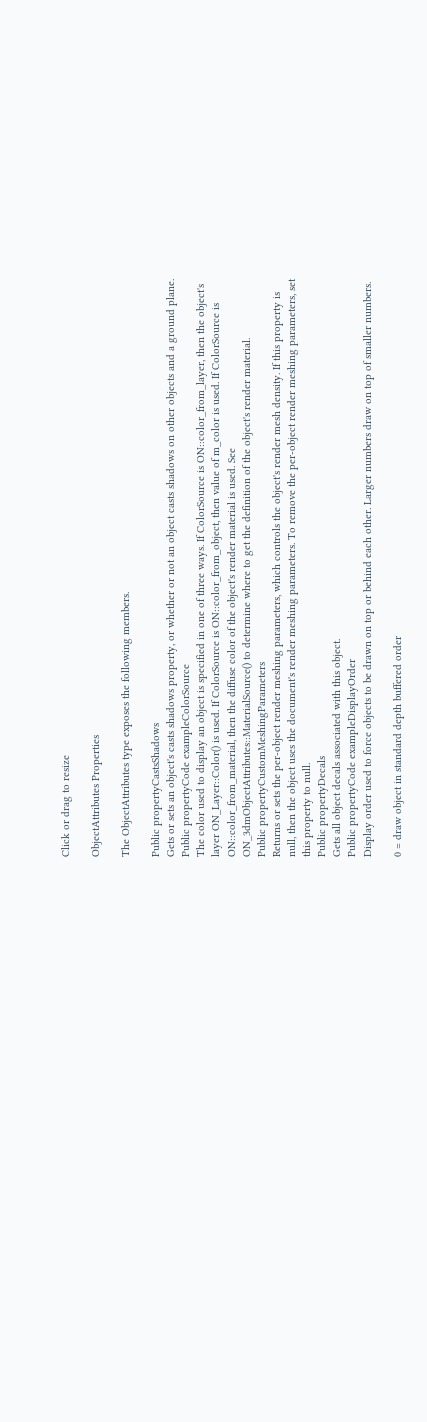Click or drag to resize

ObjectAttributes Properties

The ObjectAttributes type exposes the following members.

Public propertyCastsShadows
Gets or sets an object's casts shadows property, or whether or not an object casts shadows on other objects and a ground plane.
Public propertyCode exampleColorSource
The color used to display an object is specified in one of three ways. If ColorSource is ON::color_from_layer, then the object's layer ON_Layer::Color() is used. If ColorSource is ON::color_from_object, then value of m_color is used. If ColorSource is ON::color_from_material, then the diffuse color of the object's render material is used. See ON_3dmObjectAttributes::MaterialSource() to determine where to get the definition of the object's render material.
Public propertyCustomMeshingParameters
Returns or sets the per-object render meshing parameters, which controls the object's render mesh density. If this property is null, then the object uses the document's render meshing parameters. To remove the per-object render meshing parameters, set this property to null.
Public propertyDecals
Gets all object decals associated with this object.
Public propertyCode exampleDisplayOrder
Display order used to force objects to be drawn on top or behind each other. Larger numbers draw on top of smaller numbers.

0 = draw object in standard depth buffered order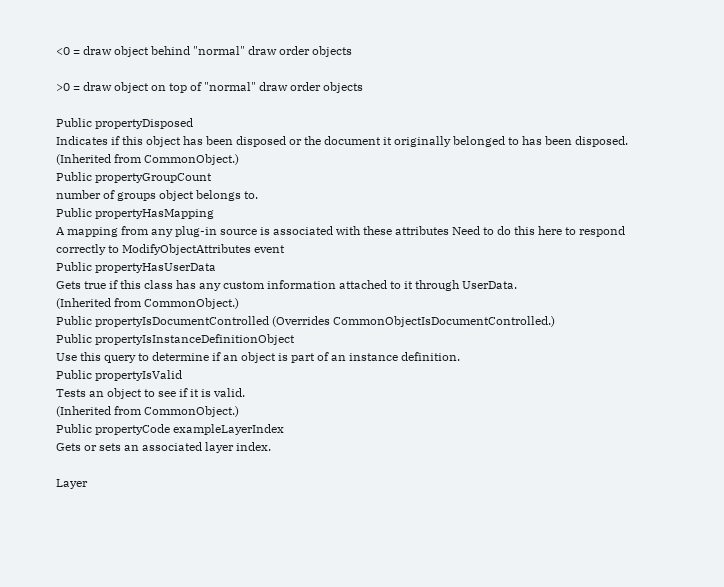<0 = draw object behind "normal" draw order objects

>0 = draw object on top of "normal" draw order objects

Public propertyDisposed
Indicates if this object has been disposed or the document it originally belonged to has been disposed.
(Inherited from CommonObject.)
Public propertyGroupCount
number of groups object belongs to.
Public propertyHasMapping
A mapping from any plug-in source is associated with these attributes Need to do this here to respond correctly to ModifyObjectAttributes event
Public propertyHasUserData
Gets true if this class has any custom information attached to it through UserData.
(Inherited from CommonObject.)
Public propertyIsDocumentControlled (Overrides CommonObjectIsDocumentControlled.)
Public propertyIsInstanceDefinitionObject
Use this query to determine if an object is part of an instance definition.
Public propertyIsValid
Tests an object to see if it is valid.
(Inherited from CommonObject.)
Public propertyCode exampleLayerIndex
Gets or sets an associated layer index.

Layer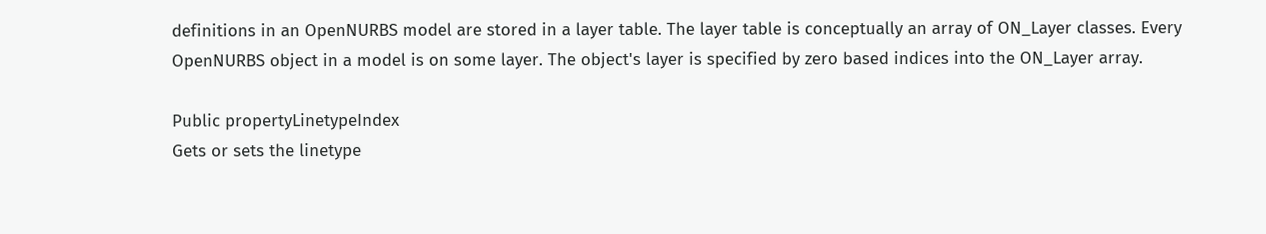definitions in an OpenNURBS model are stored in a layer table. The layer table is conceptually an array of ON_Layer classes. Every OpenNURBS object in a model is on some layer. The object's layer is specified by zero based indices into the ON_Layer array.

Public propertyLinetypeIndex
Gets or sets the linetype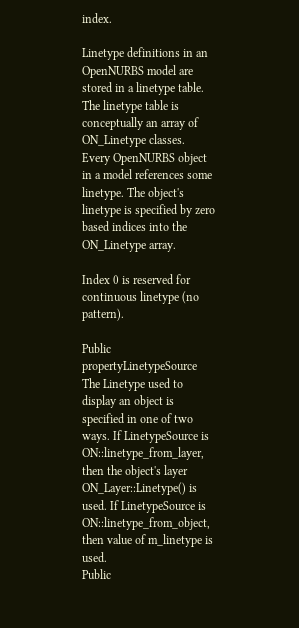index.

Linetype definitions in an OpenNURBS model are stored in a linetype table. The linetype table is conceptually an array of ON_Linetype classes. Every OpenNURBS object in a model references some linetype. The object's linetype is specified by zero based indices into the ON_Linetype array.

Index 0 is reserved for continuous linetype (no pattern).

Public propertyLinetypeSource
The Linetype used to display an object is specified in one of two ways. If LinetypeSource is ON::linetype_from_layer, then the object's layer ON_Layer::Linetype() is used. If LinetypeSource is ON::linetype_from_object, then value of m_linetype is used.
Public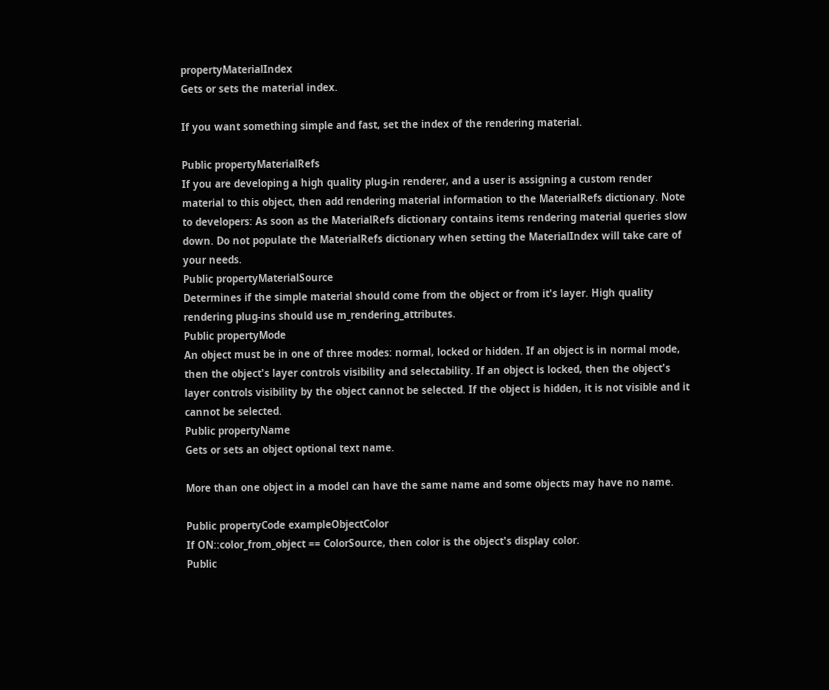propertyMaterialIndex
Gets or sets the material index.

If you want something simple and fast, set the index of the rendering material.

Public propertyMaterialRefs
If you are developing a high quality plug-in renderer, and a user is assigning a custom render material to this object, then add rendering material information to the MaterialRefs dictionary. Note to developers: As soon as the MaterialRefs dictionary contains items rendering material queries slow down. Do not populate the MaterialRefs dictionary when setting the MaterialIndex will take care of your needs.
Public propertyMaterialSource
Determines if the simple material should come from the object or from it's layer. High quality rendering plug-ins should use m_rendering_attributes.
Public propertyMode
An object must be in one of three modes: normal, locked or hidden. If an object is in normal mode, then the object's layer controls visibility and selectability. If an object is locked, then the object's layer controls visibility by the object cannot be selected. If the object is hidden, it is not visible and it cannot be selected.
Public propertyName
Gets or sets an object optional text name.

More than one object in a model can have the same name and some objects may have no name.

Public propertyCode exampleObjectColor
If ON::color_from_object == ColorSource, then color is the object's display color.
Public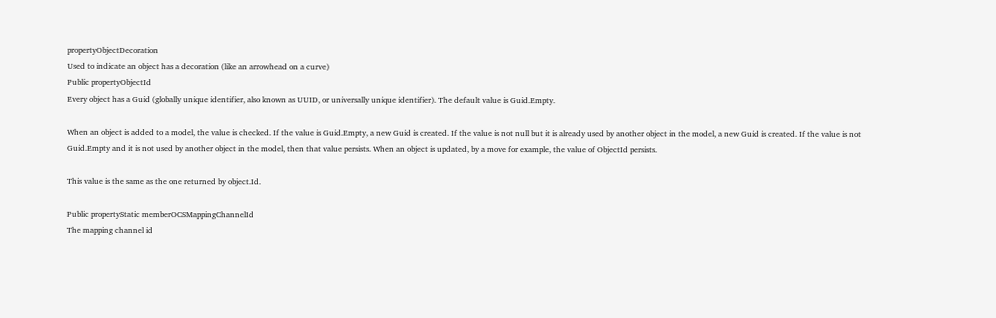propertyObjectDecoration
Used to indicate an object has a decoration (like an arrowhead on a curve)
Public propertyObjectId
Every object has a Guid (globally unique identifier, also known as UUID, or universally unique identifier). The default value is Guid.Empty.

When an object is added to a model, the value is checked. If the value is Guid.Empty, a new Guid is created. If the value is not null but it is already used by another object in the model, a new Guid is created. If the value is not Guid.Empty and it is not used by another object in the model, then that value persists. When an object is updated, by a move for example, the value of ObjectId persists.

This value is the same as the one returned by object.Id.

Public propertyStatic memberOCSMappingChannelId
The mapping channel id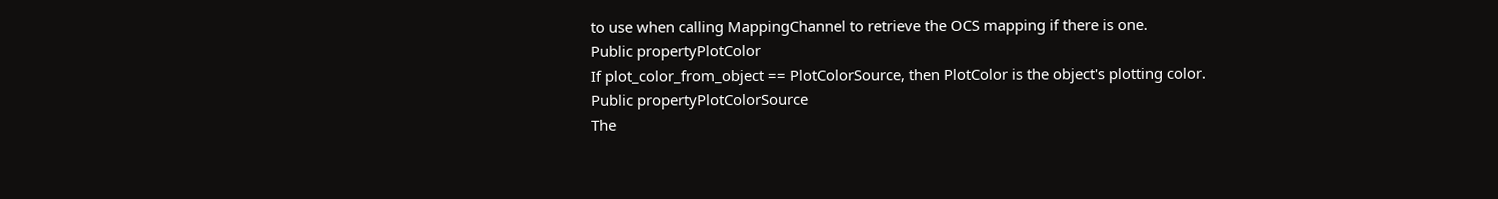to use when calling MappingChannel to retrieve the OCS mapping if there is one.
Public propertyPlotColor
If plot_color_from_object == PlotColorSource, then PlotColor is the object's plotting color.
Public propertyPlotColorSource
The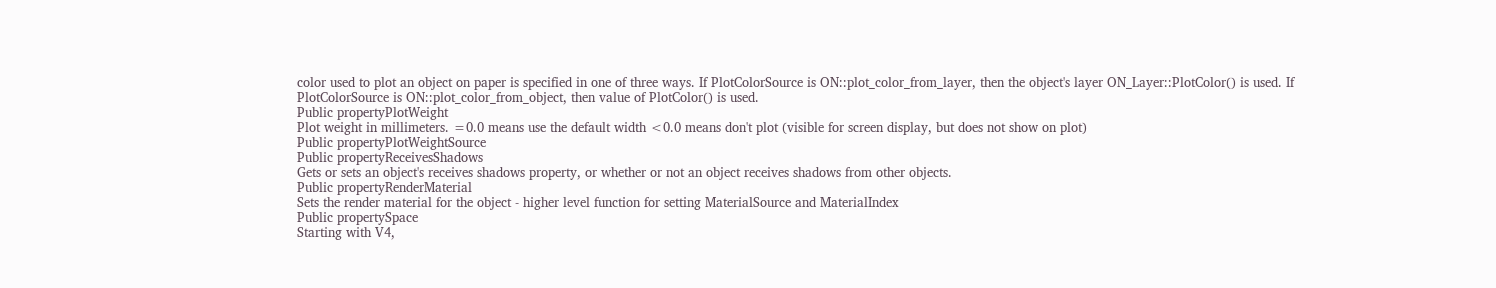color used to plot an object on paper is specified in one of three ways. If PlotColorSource is ON::plot_color_from_layer, then the object's layer ON_Layer::PlotColor() is used. If PlotColorSource is ON::plot_color_from_object, then value of PlotColor() is used.
Public propertyPlotWeight
Plot weight in millimeters. =0.0 means use the default width <0.0 means don't plot (visible for screen display, but does not show on plot)
Public propertyPlotWeightSource
Public propertyReceivesShadows
Gets or sets an object's receives shadows property, or whether or not an object receives shadows from other objects.
Public propertyRenderMaterial
Sets the render material for the object - higher level function for setting MaterialSource and MaterialIndex
Public propertySpace
Starting with V4,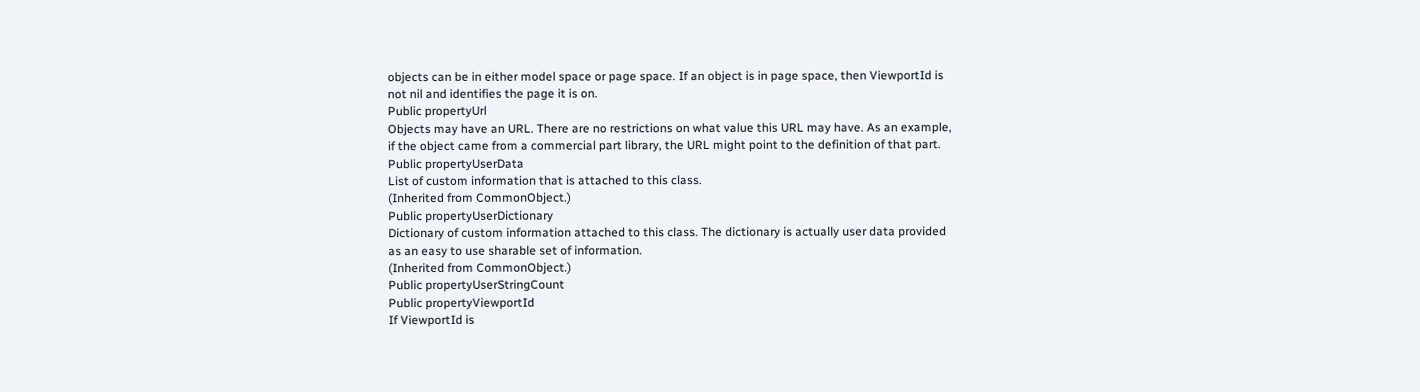objects can be in either model space or page space. If an object is in page space, then ViewportId is not nil and identifies the page it is on.
Public propertyUrl
Objects may have an URL. There are no restrictions on what value this URL may have. As an example, if the object came from a commercial part library, the URL might point to the definition of that part.
Public propertyUserData
List of custom information that is attached to this class.
(Inherited from CommonObject.)
Public propertyUserDictionary
Dictionary of custom information attached to this class. The dictionary is actually user data provided as an easy to use sharable set of information.
(Inherited from CommonObject.)
Public propertyUserStringCount
Public propertyViewportId
If ViewportId is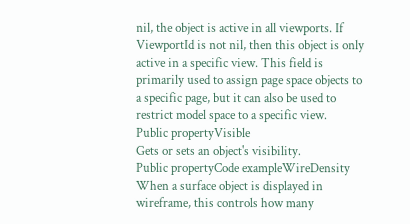nil, the object is active in all viewports. If ViewportId is not nil, then this object is only active in a specific view. This field is primarily used to assign page space objects to a specific page, but it can also be used to restrict model space to a specific view.
Public propertyVisible
Gets or sets an object's visibility.
Public propertyCode exampleWireDensity
When a surface object is displayed in wireframe, this controls how many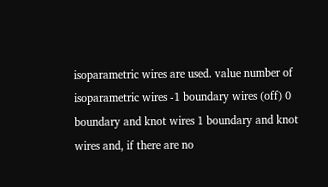isoparametric wires are used. value number of isoparametric wires -1 boundary wires (off) 0 boundary and knot wires 1 boundary and knot wires and, if there are no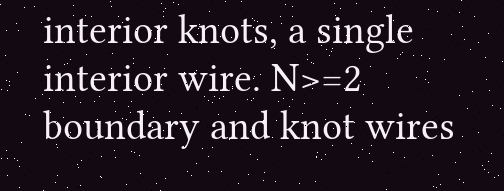interior knots, a single interior wire. N>=2 boundary and knot wires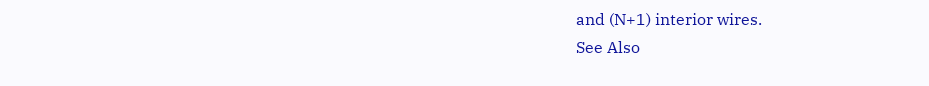and (N+1) interior wires.
See Also